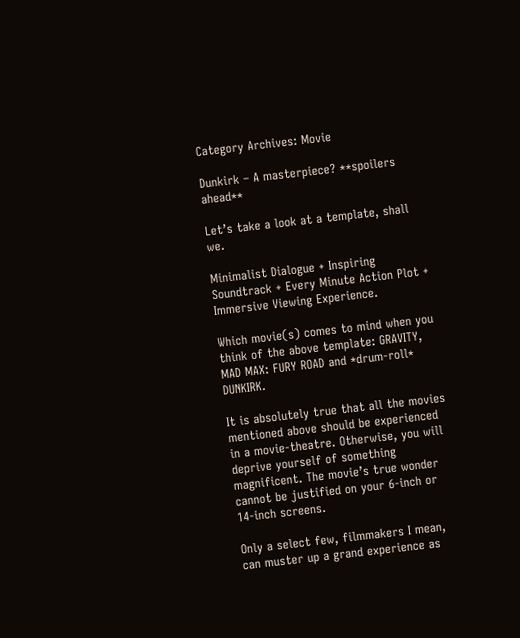Category Archives: Movie

Dunkirk – A masterpiece? **spoilers ahead**

Let’s take a look at a template, shall we.

Minimalist Dialogue + Inspiring Soundtrack + Every Minute Action Plot + Immersive Viewing Experience.

Which movie(s) comes to mind when you think of the above template: GRAVITY, MAD MAX: FURY ROAD and *drum-roll* DUNKIRK.

It is absolutely true that all the movies mentioned above should be experienced in a movie-theatre. Otherwise, you will deprive yourself of something magnificent. The movie’s true wonder cannot be justified on your 6-inch or 14-inch screens.

Only a select few, filmmakers I mean, can muster up a grand experience as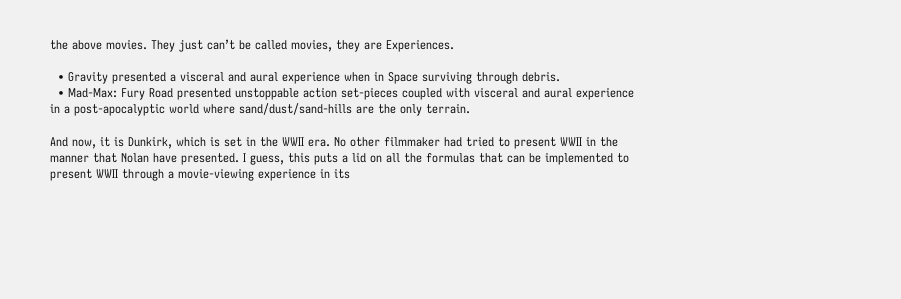the above movies. They just can’t be called movies, they are Experiences.

  • Gravity presented a visceral and aural experience when in Space surviving through debris.
  • Mad-Max: Fury Road presented unstoppable action set-pieces coupled with visceral and aural experience in a post-apocalyptic world where sand/dust/sand-hills are the only terrain.

And now, it is Dunkirk, which is set in the WWII era. No other filmmaker had tried to present WWII in the manner that Nolan have presented. I guess, this puts a lid on all the formulas that can be implemented to present WWII through a movie-viewing experience in its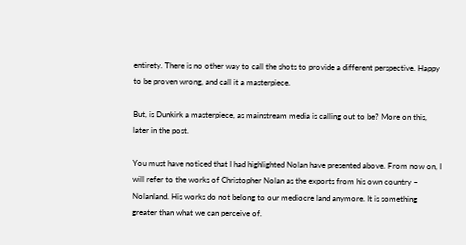entirety. There is no other way to call the shots to provide a different perspective. Happy to be proven wrong, and call it a masterpiece.

But, is Dunkirk a masterpiece, as mainstream media is calling out to be? More on this, later in the post.

You must have noticed that I had highlighted Nolan have presented above. From now on, I will refer to the works of Christopher Nolan as the exports from his own country – Nolanland. His works do not belong to our mediocre land anymore. It is something greater than what we can perceive of.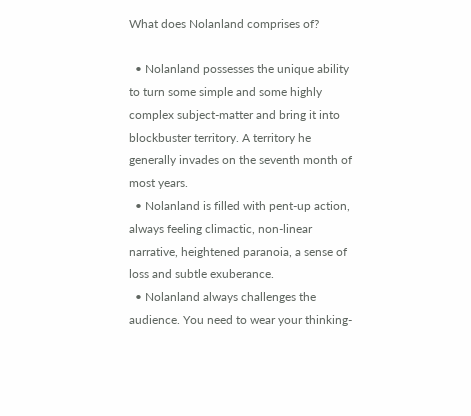What does Nolanland comprises of?

  • Nolanland possesses the unique ability to turn some simple and some highly complex subject-matter and bring it into blockbuster territory. A territory he generally invades on the seventh month of most years.
  • Nolanland is filled with pent-up action, always feeling climactic, non-linear narrative, heightened paranoia, a sense of loss and subtle exuberance.
  • Nolanland always challenges the audience. You need to wear your thinking-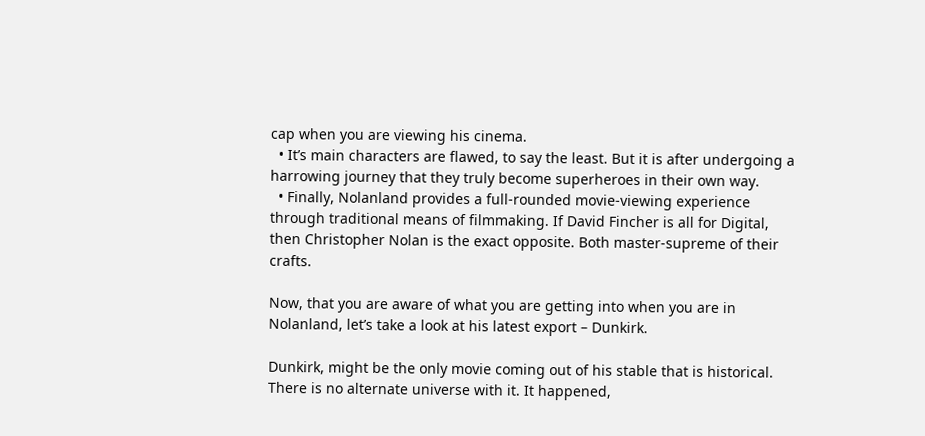cap when you are viewing his cinema.
  • It’s main characters are flawed, to say the least. But it is after undergoing a harrowing journey that they truly become superheroes in their own way.
  • Finally, Nolanland provides a full-rounded movie-viewing experience through traditional means of filmmaking. If David Fincher is all for Digital, then Christopher Nolan is the exact opposite. Both master-supreme of their crafts.

Now, that you are aware of what you are getting into when you are in Nolanland, let’s take a look at his latest export – Dunkirk.

Dunkirk, might be the only movie coming out of his stable that is historical. There is no alternate universe with it. It happened,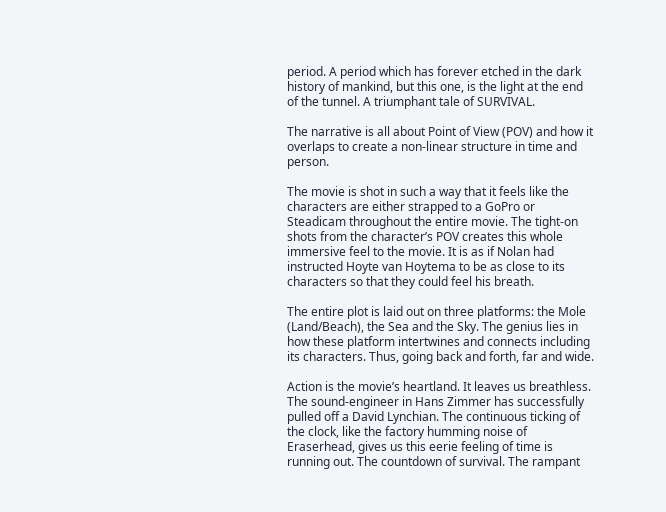period. A period which has forever etched in the dark history of mankind, but this one, is the light at the end of the tunnel. A triumphant tale of SURVIVAL.

The narrative is all about Point of View (POV) and how it overlaps to create a non-linear structure in time and person.

The movie is shot in such a way that it feels like the characters are either strapped to a GoPro or Steadicam throughout the entire movie. The tight-on shots from the character’s POV creates this whole immersive feel to the movie. It is as if Nolan had instructed Hoyte van Hoytema to be as close to its characters so that they could feel his breath.

The entire plot is laid out on three platforms: the Mole (Land/Beach), the Sea and the Sky. The genius lies in how these platform intertwines and connects including its characters. Thus, going back and forth, far and wide.

Action is the movie’s heartland. It leaves us breathless. The sound-engineer in Hans Zimmer has successfully pulled off a David Lynchian. The continuous ticking of the clock, like the factory humming noise of Eraserhead, gives us this eerie feeling of time is running out. The countdown of survival. The rampant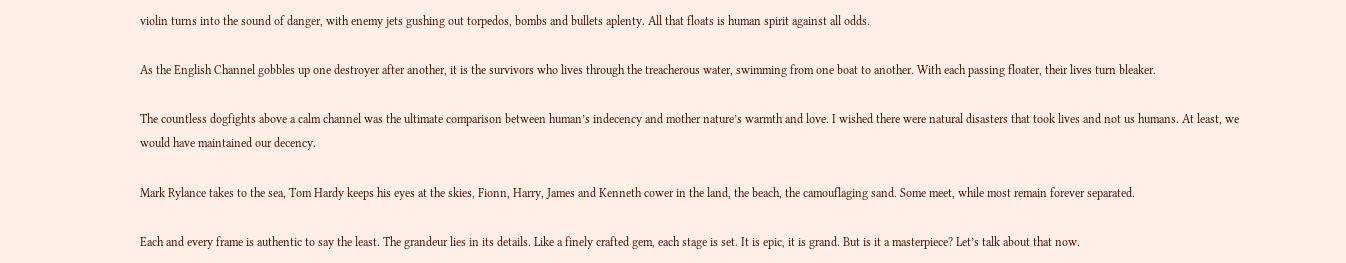violin turns into the sound of danger, with enemy jets gushing out torpedos, bombs and bullets aplenty. All that floats is human spirit against all odds.

As the English Channel gobbles up one destroyer after another, it is the survivors who lives through the treacherous water, swimming from one boat to another. With each passing floater, their lives turn bleaker.

The countless dogfights above a calm channel was the ultimate comparison between human’s indecency and mother nature’s warmth and love. I wished there were natural disasters that took lives and not us humans. At least, we would have maintained our decency.

Mark Rylance takes to the sea, Tom Hardy keeps his eyes at the skies, Fionn, Harry, James and Kenneth cower in the land, the beach, the camouflaging sand. Some meet, while most remain forever separated.

Each and every frame is authentic to say the least. The grandeur lies in its details. Like a finely crafted gem, each stage is set. It is epic, it is grand. But is it a masterpiece? Let’s talk about that now.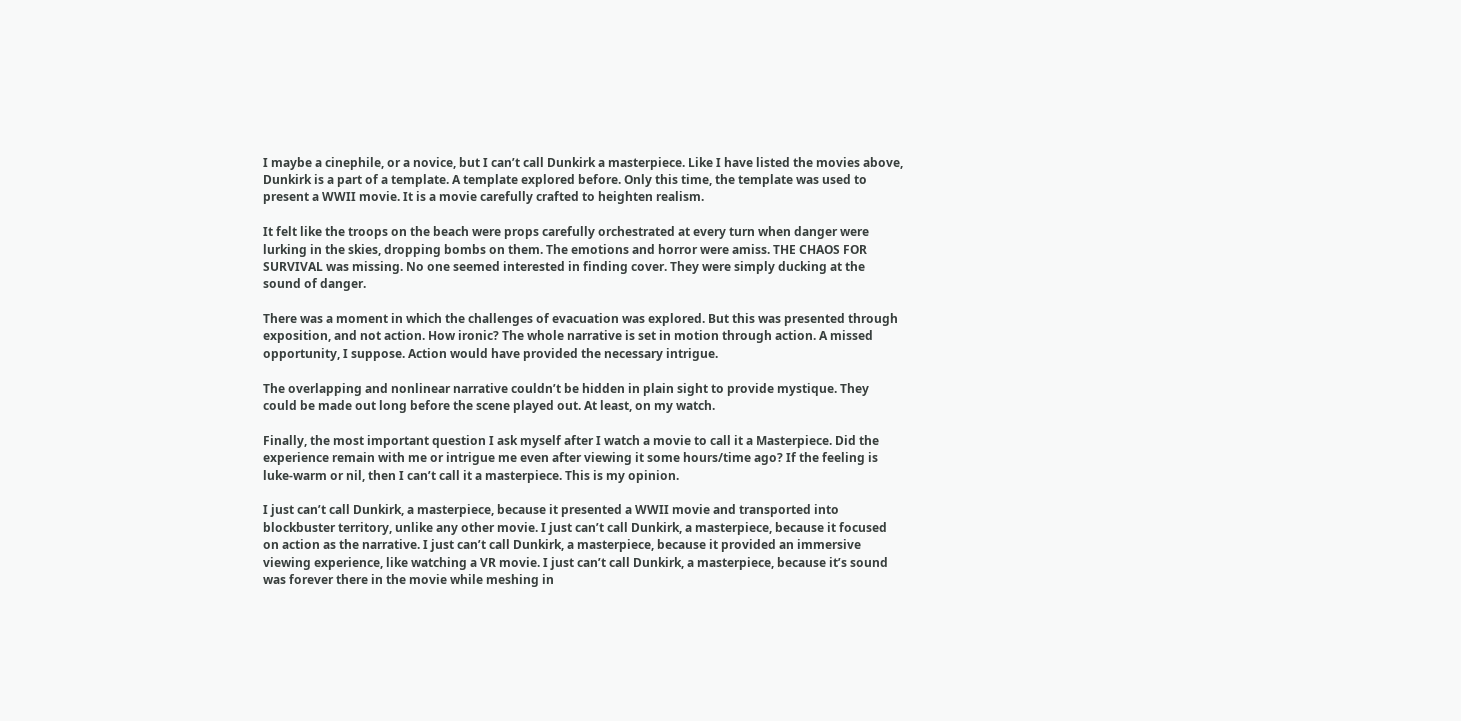I maybe a cinephile, or a novice, but I can’t call Dunkirk a masterpiece. Like I have listed the movies above, Dunkirk is a part of a template. A template explored before. Only this time, the template was used to present a WWII movie. It is a movie carefully crafted to heighten realism.

It felt like the troops on the beach were props carefully orchestrated at every turn when danger were lurking in the skies, dropping bombs on them. The emotions and horror were amiss. THE CHAOS FOR SURVIVAL was missing. No one seemed interested in finding cover. They were simply ducking at the sound of danger.

There was a moment in which the challenges of evacuation was explored. But this was presented through exposition, and not action. How ironic? The whole narrative is set in motion through action. A missed opportunity, I suppose. Action would have provided the necessary intrigue.

The overlapping and nonlinear narrative couldn’t be hidden in plain sight to provide mystique. They could be made out long before the scene played out. At least, on my watch.

Finally, the most important question I ask myself after I watch a movie to call it a Masterpiece. Did the experience remain with me or intrigue me even after viewing it some hours/time ago? If the feeling is luke-warm or nil, then I can’t call it a masterpiece. This is my opinion.

I just can’t call Dunkirk, a masterpiece, because it presented a WWII movie and transported into blockbuster territory, unlike any other movie. I just can’t call Dunkirk, a masterpiece, because it focused on action as the narrative. I just can’t call Dunkirk, a masterpiece, because it provided an immersive viewing experience, like watching a VR movie. I just can’t call Dunkirk, a masterpiece, because it’s sound was forever there in the movie while meshing in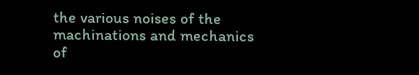the various noises of the machinations and mechanics of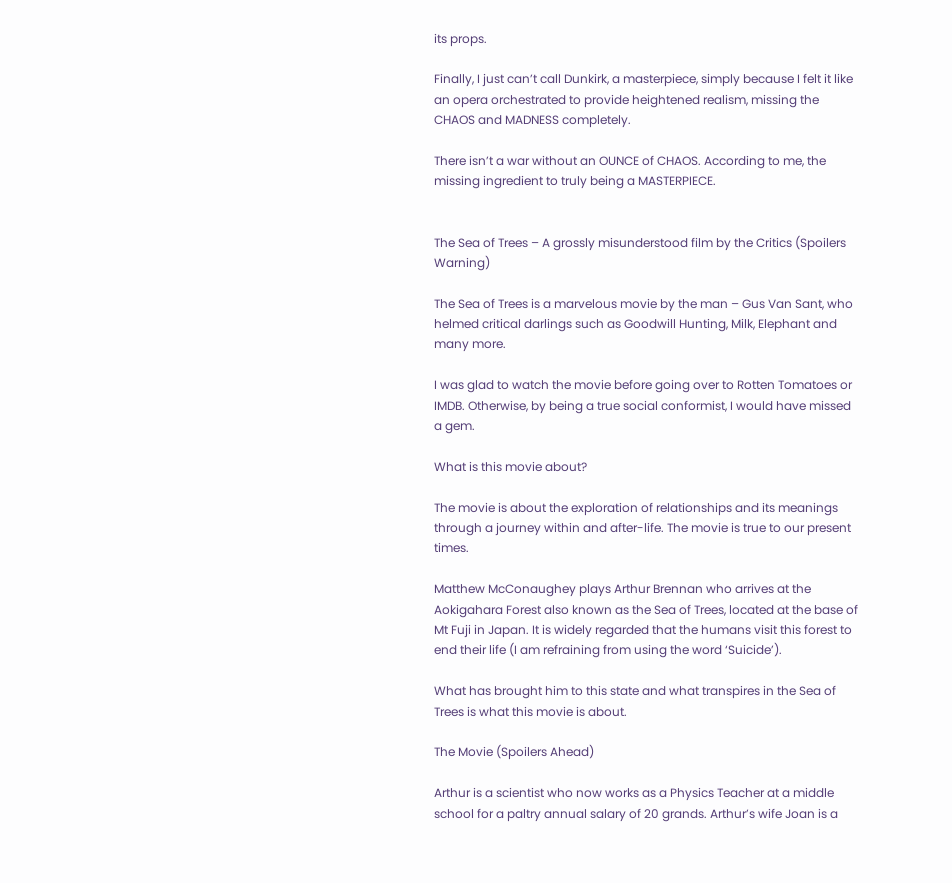its props.

Finally, I just can’t call Dunkirk, a masterpiece, simply because I felt it like an opera orchestrated to provide heightened realism, missing the CHAOS and MADNESS completely.

There isn’t a war without an OUNCE of CHAOS. According to me, the missing ingredient to truly being a MASTERPIECE.


The Sea of Trees – A grossly misunderstood film by the Critics (Spoilers Warning)

The Sea of Trees is a marvelous movie by the man – Gus Van Sant, who helmed critical darlings such as Goodwill Hunting, Milk, Elephant and many more.

I was glad to watch the movie before going over to Rotten Tomatoes or IMDB. Otherwise, by being a true social conformist, I would have missed a gem.

What is this movie about?

The movie is about the exploration of relationships and its meanings through a journey within and after-life. The movie is true to our present times.

Matthew McConaughey plays Arthur Brennan who arrives at the Aokigahara Forest also known as the Sea of Trees, located at the base of Mt Fuji in Japan. It is widely regarded that the humans visit this forest to end their life (I am refraining from using the word ‘Suicide’).

What has brought him to this state and what transpires in the Sea of Trees is what this movie is about.

The Movie (Spoilers Ahead)

Arthur is a scientist who now works as a Physics Teacher at a middle school for a paltry annual salary of 20 grands. Arthur’s wife Joan is a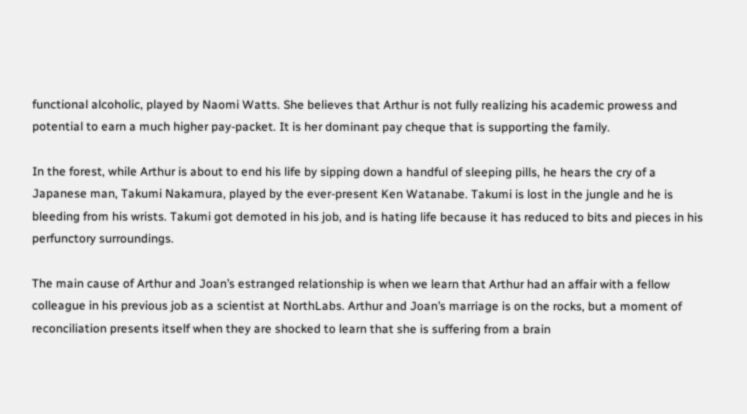functional alcoholic, played by Naomi Watts. She believes that Arthur is not fully realizing his academic prowess and potential to earn a much higher pay-packet. It is her dominant pay cheque that is supporting the family.

In the forest, while Arthur is about to end his life by sipping down a handful of sleeping pills, he hears the cry of a Japanese man, Takumi Nakamura, played by the ever-present Ken Watanabe. Takumi is lost in the jungle and he is bleeding from his wrists. Takumi got demoted in his job, and is hating life because it has reduced to bits and pieces in his perfunctory surroundings.

The main cause of Arthur and Joan’s estranged relationship is when we learn that Arthur had an affair with a fellow colleague in his previous job as a scientist at NorthLabs. Arthur and Joan’s marriage is on the rocks, but a moment of reconciliation presents itself when they are shocked to learn that she is suffering from a brain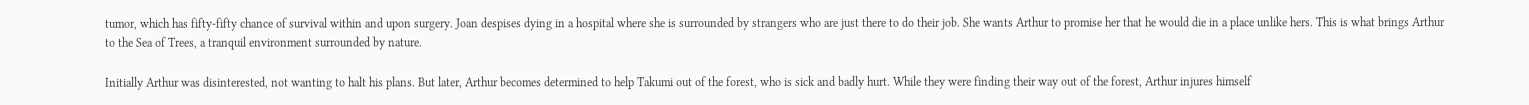tumor, which has fifty-fifty chance of survival within and upon surgery. Joan despises dying in a hospital where she is surrounded by strangers who are just there to do their job. She wants Arthur to promise her that he would die in a place unlike hers. This is what brings Arthur to the Sea of Trees, a tranquil environment surrounded by nature.

Initially Arthur was disinterested, not wanting to halt his plans. But later, Arthur becomes determined to help Takumi out of the forest, who is sick and badly hurt. While they were finding their way out of the forest, Arthur injures himself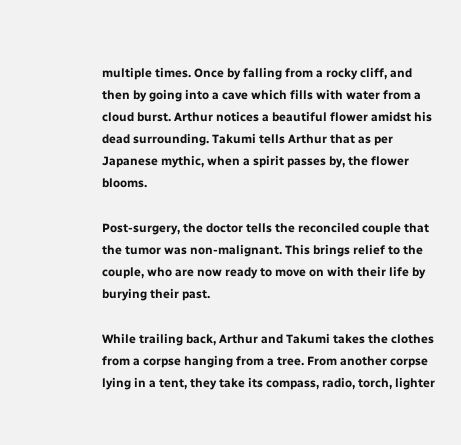multiple times. Once by falling from a rocky cliff, and then by going into a cave which fills with water from a cloud burst. Arthur notices a beautiful flower amidst his dead surrounding. Takumi tells Arthur that as per Japanese mythic, when a spirit passes by, the flower blooms.

Post-surgery, the doctor tells the reconciled couple that the tumor was non-malignant. This brings relief to the couple, who are now ready to move on with their life by burying their past.

While trailing back, Arthur and Takumi takes the clothes from a corpse hanging from a tree. From another corpse lying in a tent, they take its compass, radio, torch, lighter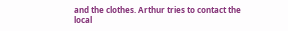and the clothes. Arthur tries to contact the local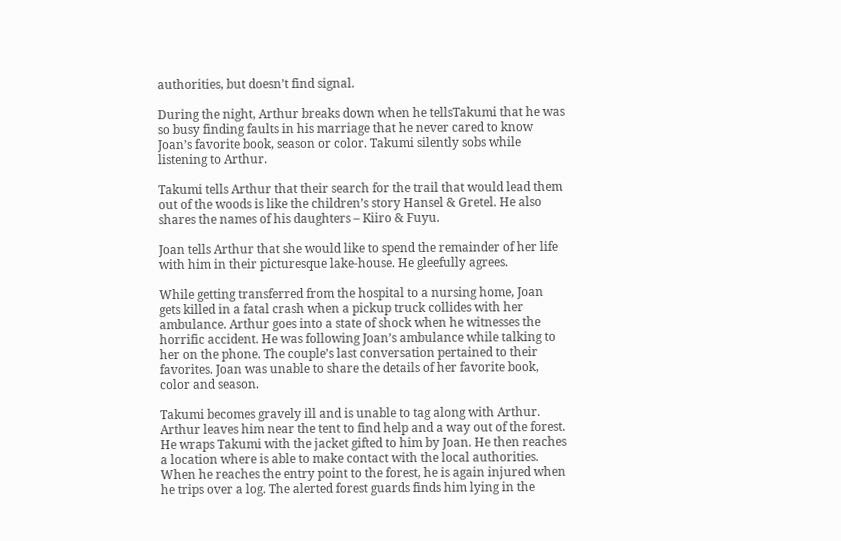authorities, but doesn’t find signal.

During the night, Arthur breaks down when he tellsTakumi that he was so busy finding faults in his marriage that he never cared to know Joan’s favorite book, season or color. Takumi silently sobs while listening to Arthur.

Takumi tells Arthur that their search for the trail that would lead them out of the woods is like the children’s story Hansel & Gretel. He also shares the names of his daughters – Kiiro & Fuyu.

Joan tells Arthur that she would like to spend the remainder of her life with him in their picturesque lake-house. He gleefully agrees.

While getting transferred from the hospital to a nursing home, Joan gets killed in a fatal crash when a pickup truck collides with her ambulance. Arthur goes into a state of shock when he witnesses the horrific accident. He was following Joan’s ambulance while talking to her on the phone. The couple’s last conversation pertained to their favorites. Joan was unable to share the details of her favorite book, color and season.

Takumi becomes gravely ill and is unable to tag along with Arthur. Arthur leaves him near the tent to find help and a way out of the forest. He wraps Takumi with the jacket gifted to him by Joan. He then reaches a location where is able to make contact with the local authorities. When he reaches the entry point to the forest, he is again injured when he trips over a log. The alerted forest guards finds him lying in the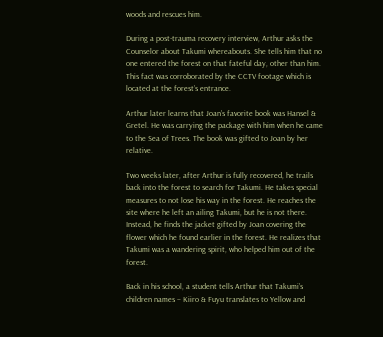woods and rescues him.

During a post-trauma recovery interview, Arthur asks the Counselor about Takumi whereabouts. She tells him that no one entered the forest on that fateful day, other than him. This fact was corroborated by the CCTV footage which is located at the forest’s entrance.

Arthur later learns that Joan’s favorite book was Hansel & Gretel. He was carrying the package with him when he came to the Sea of Trees. The book was gifted to Joan by her relative.

Two weeks later, after Arthur is fully recovered, he trails back into the forest to search for Takumi. He takes special measures to not lose his way in the forest. He reaches the site where he left an ailing Takumi, but he is not there. Instead, he finds the jacket gifted by Joan covering the flower which he found earlier in the forest. He realizes that Takumi was a wandering spirit, who helped him out of the forest.

Back in his school, a student tells Arthur that Takumi’s children names – Kiiro & Fuyu translates to Yellow and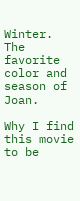Winter. The favorite color and season of Joan.

Why I find this movie to be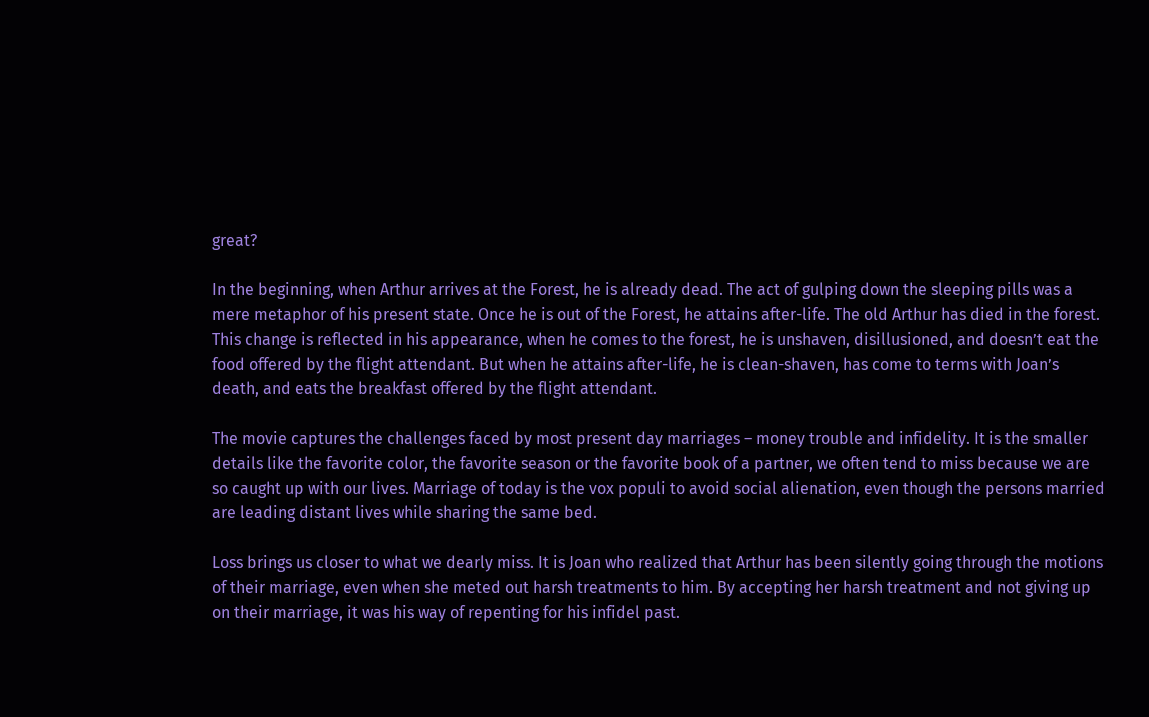great?

In the beginning, when Arthur arrives at the Forest, he is already dead. The act of gulping down the sleeping pills was a mere metaphor of his present state. Once he is out of the Forest, he attains after-life. The old Arthur has died in the forest. This change is reflected in his appearance, when he comes to the forest, he is unshaven, disillusioned, and doesn’t eat the food offered by the flight attendant. But when he attains after-life, he is clean-shaven, has come to terms with Joan’s death, and eats the breakfast offered by the flight attendant.

The movie captures the challenges faced by most present day marriages – money trouble and infidelity. It is the smaller details like the favorite color, the favorite season or the favorite book of a partner, we often tend to miss because we are so caught up with our lives. Marriage of today is the vox populi to avoid social alienation, even though the persons married are leading distant lives while sharing the same bed.

Loss brings us closer to what we dearly miss. It is Joan who realized that Arthur has been silently going through the motions of their marriage, even when she meted out harsh treatments to him. By accepting her harsh treatment and not giving up on their marriage, it was his way of repenting for his infidel past.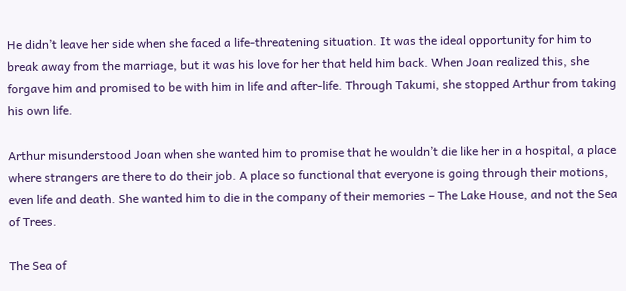He didn’t leave her side when she faced a life-threatening situation. It was the ideal opportunity for him to break away from the marriage, but it was his love for her that held him back. When Joan realized this, she forgave him and promised to be with him in life and after-life. Through Takumi, she stopped Arthur from taking his own life.

Arthur misunderstood Joan when she wanted him to promise that he wouldn’t die like her in a hospital, a place where strangers are there to do their job. A place so functional that everyone is going through their motions, even life and death. She wanted him to die in the company of their memories – The Lake House, and not the Sea of Trees.

The Sea of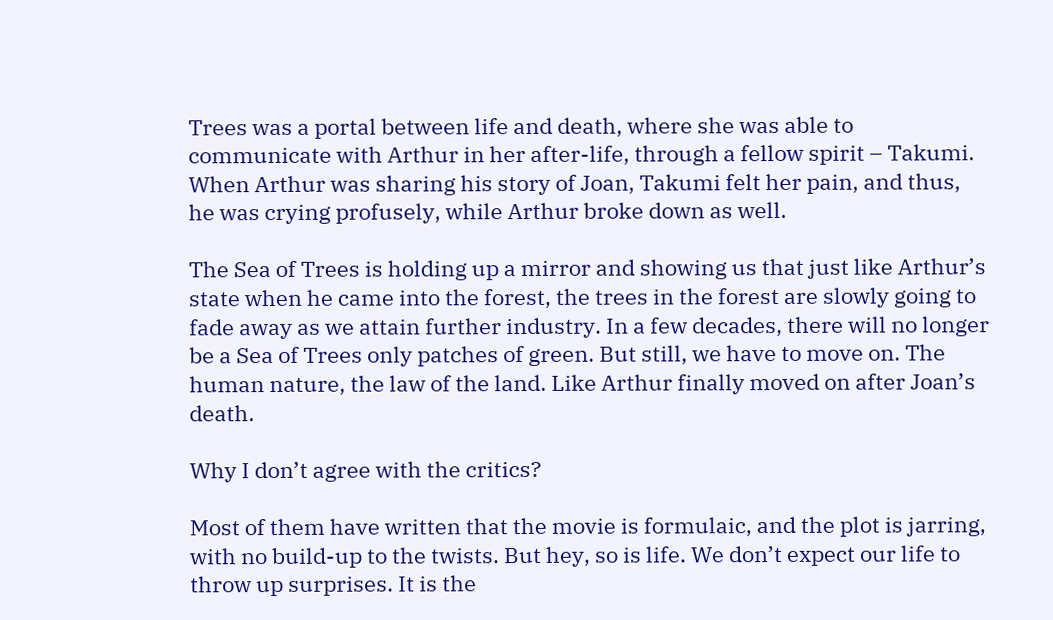Trees was a portal between life and death, where she was able to communicate with Arthur in her after-life, through a fellow spirit – Takumi. When Arthur was sharing his story of Joan, Takumi felt her pain, and thus, he was crying profusely, while Arthur broke down as well.

The Sea of Trees is holding up a mirror and showing us that just like Arthur’s state when he came into the forest, the trees in the forest are slowly going to fade away as we attain further industry. In a few decades, there will no longer be a Sea of Trees only patches of green. But still, we have to move on. The human nature, the law of the land. Like Arthur finally moved on after Joan’s death.

Why I don’t agree with the critics?

Most of them have written that the movie is formulaic, and the plot is jarring, with no build-up to the twists. But hey, so is life. We don’t expect our life to throw up surprises. It is the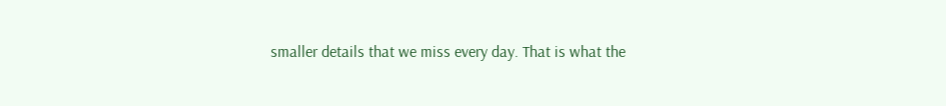smaller details that we miss every day. That is what the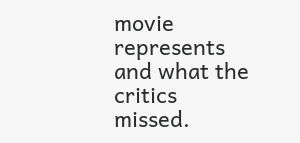movie represents and what the critics missed.